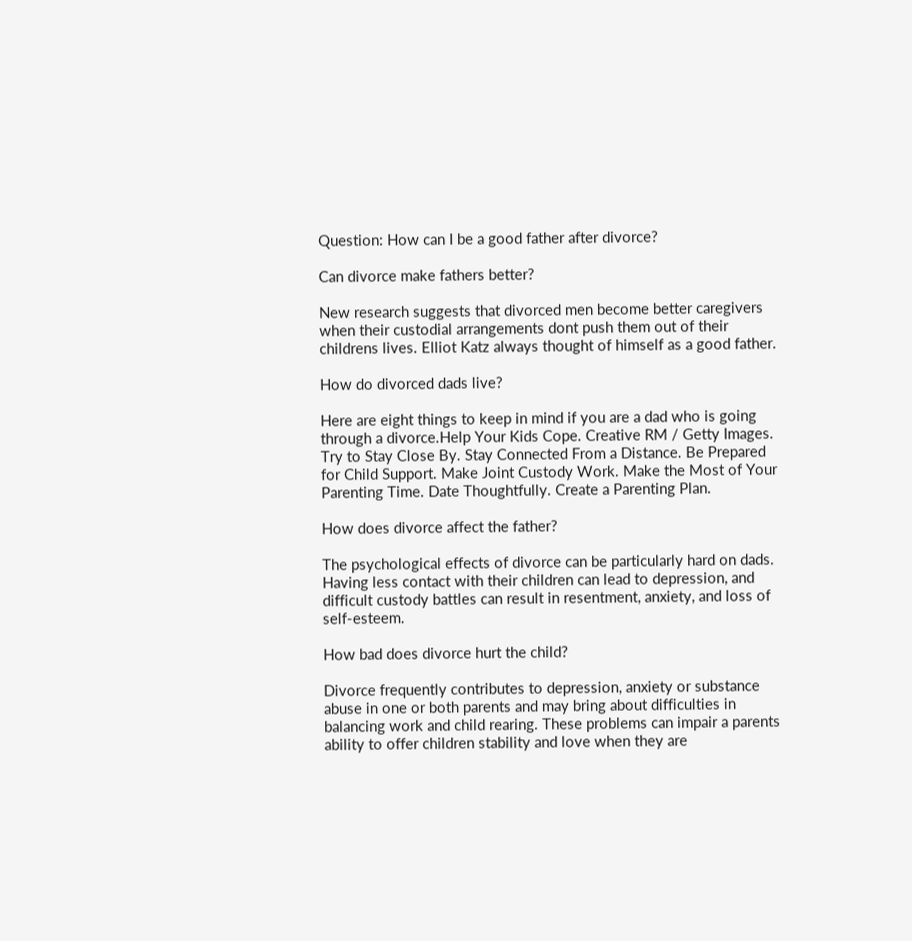Question: How can I be a good father after divorce?

Can divorce make fathers better?

New research suggests that divorced men become better caregivers when their custodial arrangements dont push them out of their childrens lives. Elliot Katz always thought of himself as a good father.

How do divorced dads live?

Here are eight things to keep in mind if you are a dad who is going through a divorce.Help Your Kids Cope. Creative RM / Getty Images. Try to Stay Close By. Stay Connected From a Distance. Be Prepared for Child Support. Make Joint Custody Work. Make the Most of Your Parenting Time. Date Thoughtfully. Create a Parenting Plan.

How does divorce affect the father?

The psychological effects of divorce can be particularly hard on dads. Having less contact with their children can lead to depression, and difficult custody battles can result in resentment, anxiety, and loss of self-esteem.

How bad does divorce hurt the child?

Divorce frequently contributes to depression, anxiety or substance abuse in one or both parents and may bring about difficulties in balancing work and child rearing. These problems can impair a parents ability to offer children stability and love when they are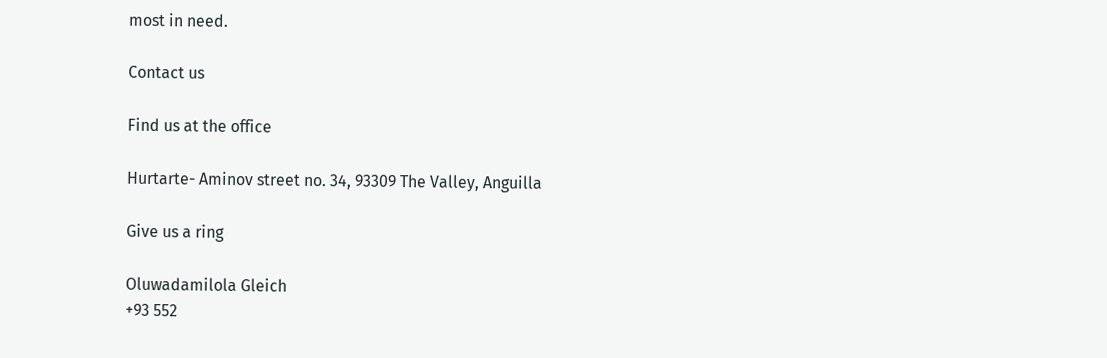most in need.

Contact us

Find us at the office

Hurtarte- Aminov street no. 34, 93309 The Valley, Anguilla

Give us a ring

Oluwadamilola Gleich
+93 552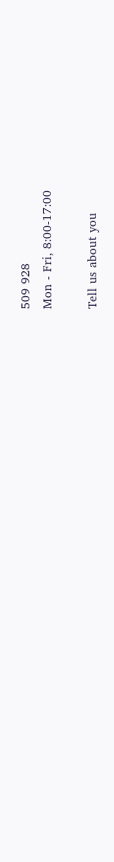509 928
Mon - Fri, 8:00-17:00

Tell us about you